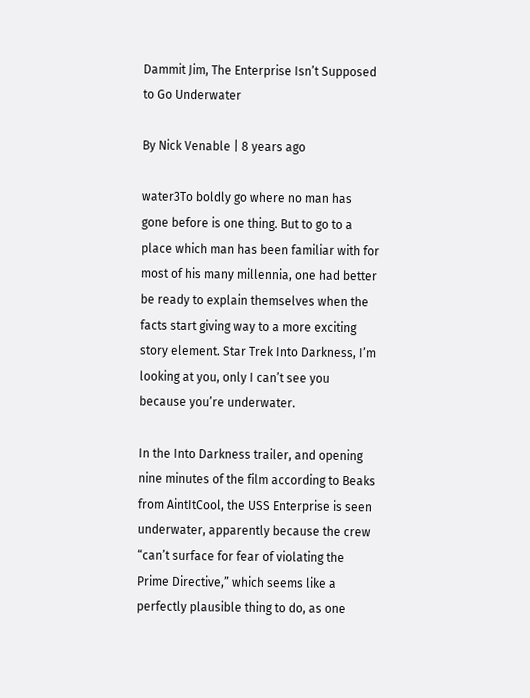Dammit Jim, The Enterprise Isn’t Supposed to Go Underwater

By Nick Venable | 8 years ago

water3To boldly go where no man has gone before is one thing. But to go to a place which man has been familiar with for most of his many millennia, one had better be ready to explain themselves when the facts start giving way to a more exciting story element. Star Trek Into Darkness, I’m looking at you, only I can’t see you because you’re underwater.

In the Into Darkness trailer, and opening nine minutes of the film according to Beaks from AintItCool, the USS Enterprise is seen underwater, apparently because the crew “can’t surface for fear of violating the Prime Directive,” which seems like a perfectly plausible thing to do, as one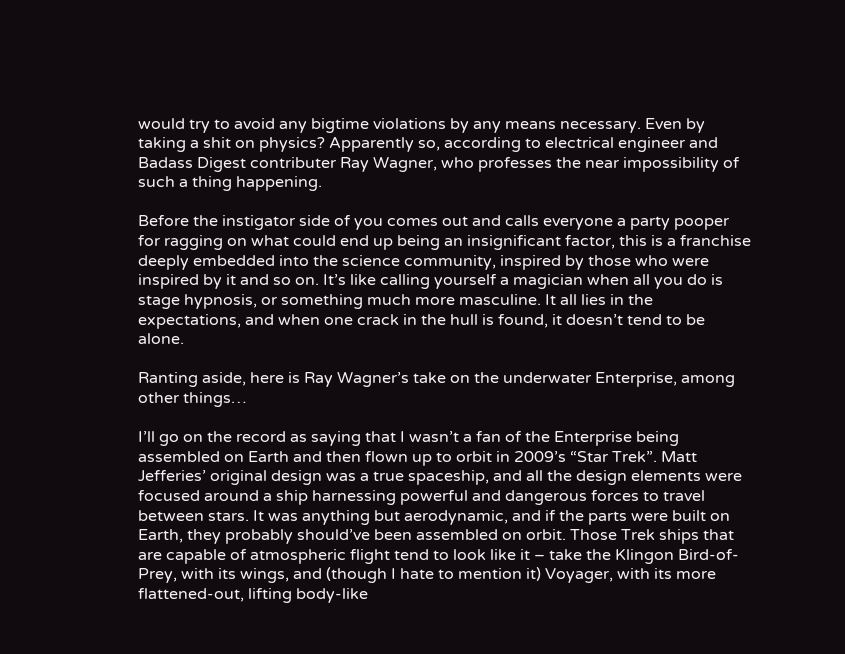would try to avoid any bigtime violations by any means necessary. Even by taking a shit on physics? Apparently so, according to electrical engineer and Badass Digest contributer Ray Wagner, who professes the near impossibility of such a thing happening.

Before the instigator side of you comes out and calls everyone a party pooper for ragging on what could end up being an insignificant factor, this is a franchise deeply embedded into the science community, inspired by those who were inspired by it and so on. It’s like calling yourself a magician when all you do is stage hypnosis, or something much more masculine. It all lies in the expectations, and when one crack in the hull is found, it doesn’t tend to be alone.

Ranting aside, here is Ray Wagner’s take on the underwater Enterprise, among other things…

I’ll go on the record as saying that I wasn’t a fan of the Enterprise being assembled on Earth and then flown up to orbit in 2009’s “Star Trek”. Matt Jefferies’ original design was a true spaceship, and all the design elements were focused around a ship harnessing powerful and dangerous forces to travel between stars. It was anything but aerodynamic, and if the parts were built on Earth, they probably should’ve been assembled on orbit. Those Trek ships that are capable of atmospheric flight tend to look like it – take the Klingon Bird-of-Prey, with its wings, and (though I hate to mention it) Voyager, with its more flattened-out, lifting body-like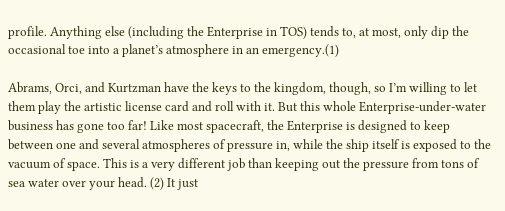profile. Anything else (including the Enterprise in TOS) tends to, at most, only dip the occasional toe into a planet’s atmosphere in an emergency.(1)

Abrams, Orci, and Kurtzman have the keys to the kingdom, though, so I’m willing to let them play the artistic license card and roll with it. But this whole Enterprise-under-water business has gone too far! Like most spacecraft, the Enterprise is designed to keep between one and several atmospheres of pressure in, while the ship itself is exposed to the vacuum of space. This is a very different job than keeping out the pressure from tons of sea water over your head. (2) It just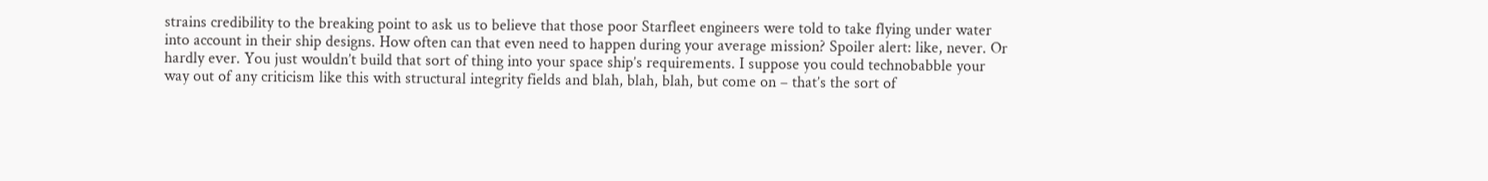strains credibility to the breaking point to ask us to believe that those poor Starfleet engineers were told to take flying under water into account in their ship designs. How often can that even need to happen during your average mission? Spoiler alert: like, never. Or hardly ever. You just wouldn’t build that sort of thing into your space ship’s requirements. I suppose you could technobabble your way out of any criticism like this with structural integrity fields and blah, blah, blah, but come on – that’s the sort of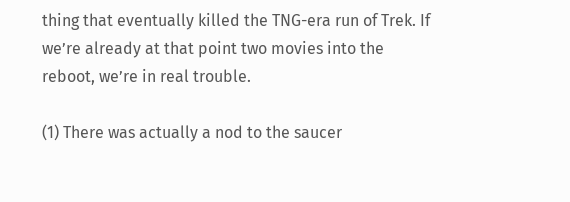thing that eventually killed the TNG-era run of Trek. If we’re already at that point two movies into the reboot, we’re in real trouble.

(1) There was actually a nod to the saucer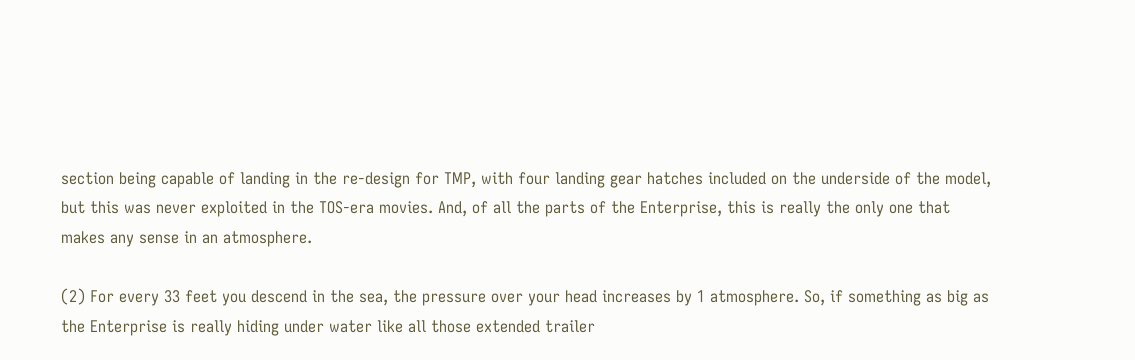section being capable of landing in the re-design for TMP, with four landing gear hatches included on the underside of the model, but this was never exploited in the TOS-era movies. And, of all the parts of the Enterprise, this is really the only one that makes any sense in an atmosphere.

(2) For every 33 feet you descend in the sea, the pressure over your head increases by 1 atmosphere. So, if something as big as the Enterprise is really hiding under water like all those extended trailer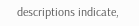descriptions indicate,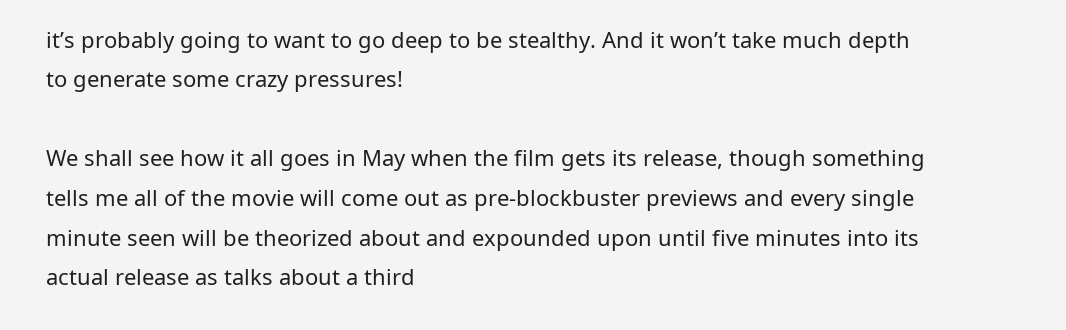it’s probably going to want to go deep to be stealthy. And it won’t take much depth to generate some crazy pressures!

We shall see how it all goes in May when the film gets its release, though something tells me all of the movie will come out as pre-blockbuster previews and every single minute seen will be theorized about and expounded upon until five minutes into its actual release as talks about a third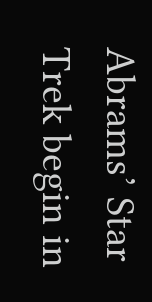Abrams’ Star Trek begin in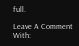full.

Leave A Comment With: